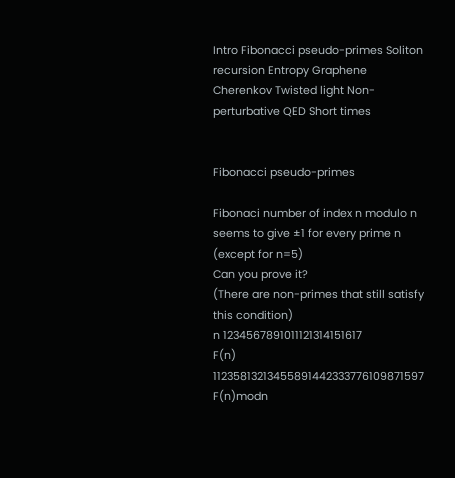Intro Fibonacci pseudo-primes Soliton recursion Entropy Graphene Cherenkov Twisted light Non-perturbative QED Short times


Fibonacci pseudo-primes

Fibonaci number of index n modulo n seems to give ±1 for every prime n (except for n=5)
Can you prove it?
(There are non-primes that still satisfy this condition)
n 1234567891011121314151617
F(n) 11235813213455891442333776109871597
F(n)modn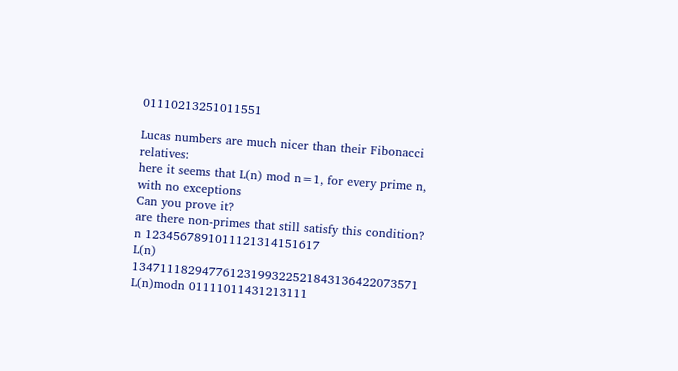01110213251011551

Lucas numbers are much nicer than their Fibonacci relatives:
here it seems that L(n) mod n=1, for every prime n, with no exceptions
Can you prove it?
are there non-primes that still satisfy this condition?
n 1234567891011121314151617
L(n) 13471118294776123199322521843136422073571
L(n)modn 01111011431213111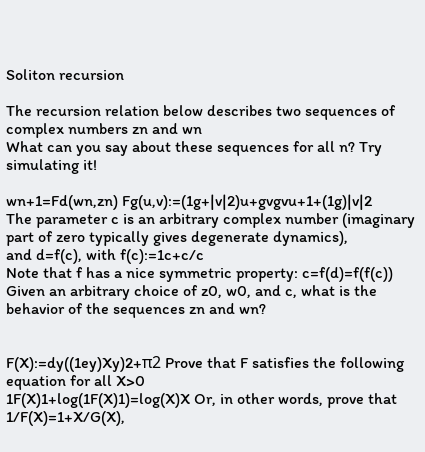Soliton recursion

The recursion relation below describes two sequences of complex numbers zn and wn
What can you say about these sequences for all n? Try simulating it!

wn+1=Fd(wn,zn) Fg(u,v):=(1g+|v|2)u+gvgvu+1+(1g)|v|2
The parameter c is an arbitrary complex number (imaginary part of zero typically gives degenerate dynamics),
and d=f(c), with f(c):=1c+c/c
Note that f has a nice symmetric property: c=f(d)=f(f(c))
Given an arbitrary choice of z0, w0, and c, what is the behavior of the sequences zn and wn?


F(X):=dy((1ey)Xy)2+π2 Prove that F satisfies the following equation for all X>0
1F(X)1+log(1F(X)1)=log(X)X Or, in other words, prove that 1/F(X)=1+X/G(X),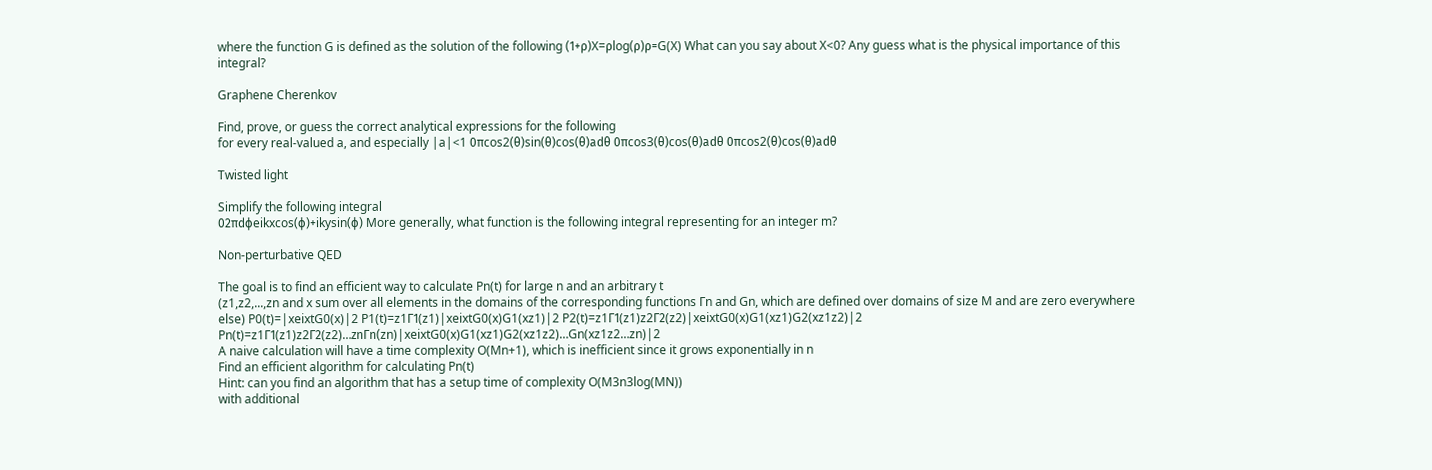where the function G is defined as the solution of the following (1+ρ)X=ρlog(ρ)ρ=G(X) What can you say about X<0? Any guess what is the physical importance of this integral?

Graphene Cherenkov

Find, prove, or guess the correct analytical expressions for the following
for every real-valued a, and especially |a|<1 0πcos2(θ)sin(θ)cos(θ)adθ 0πcos3(θ)cos(θ)adθ 0πcos2(θ)cos(θ)adθ

Twisted light

Simplify the following integral
02πdϕeikxcos(ϕ)+ikysin(ϕ) More generally, what function is the following integral representing for an integer m?

Non-perturbative QED

The goal is to find an efficient way to calculate Pn(t) for large n and an arbitrary t
(z1,z2,...,zn and x sum over all elements in the domains of the corresponding functions Γn and Gn, which are defined over domains of size M and are zero everywhere else) P0(t)=|xeixtG0(x)|2 P1(t)=z1Γ1(z1)|xeixtG0(x)G1(xz1)|2 P2(t)=z1Γ1(z1)z2Γ2(z2)|xeixtG0(x)G1(xz1)G2(xz1z2)|2 Pn(t)=z1Γ1(z1)z2Γ2(z2)…znΓn(zn)|xeixtG0(x)G1(xz1)G2(xz1z2)…Gn(xz1z2…zn)|2
A naive calculation will have a time complexity O(Mn+1), which is inefficient since it grows exponentially in n
Find an efficient algorithm for calculating Pn(t)
Hint: can you find an algorithm that has a setup time of complexity O(M3n3log(MN))
with additional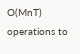O(MnT) operations to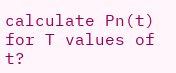calculate Pn(t) for T values of t?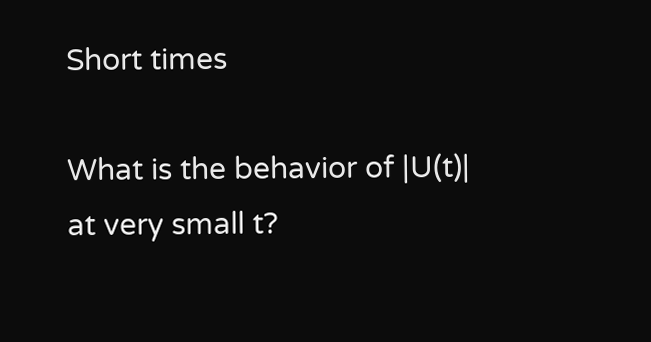Short times

What is the behavior of |U(t)| at very small t?